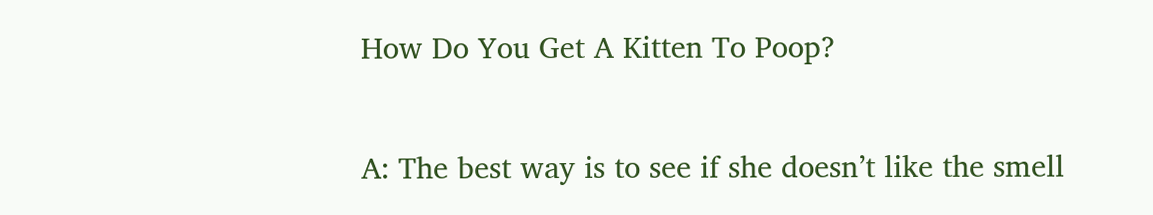How Do You Get A Kitten To Poop?

A: The best way is to see if she doesn’t like the smell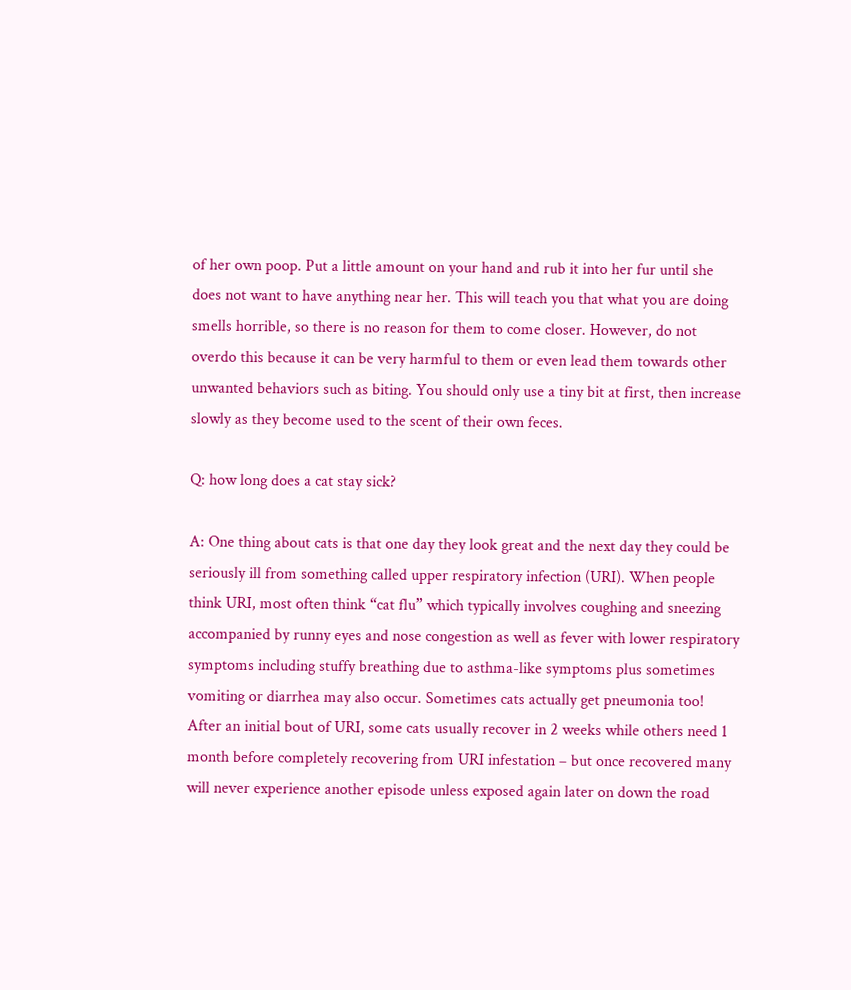of her own poop. Put a little amount on your hand and rub it into her fur until she does not want to have anything near her. This will teach you that what you are doing smells horrible, so there is no reason for them to come closer. However, do not overdo this because it can be very harmful to them or even lead them towards other unwanted behaviors such as biting. You should only use a tiny bit at first, then increase slowly as they become used to the scent of their own feces.

Q: how long does a cat stay sick?

A: One thing about cats is that one day they look great and the next day they could be seriously ill from something called upper respiratory infection (URI). When people think URI, most often think “cat flu” which typically involves coughing and sneezing accompanied by runny eyes and nose congestion as well as fever with lower respiratory symptoms including stuffy breathing due to asthma-like symptoms plus sometimes vomiting or diarrhea may also occur. Sometimes cats actually get pneumonia too! After an initial bout of URI, some cats usually recover in 2 weeks while others need 1 month before completely recovering from URI infestation – but once recovered many will never experience another episode unless exposed again later on down the road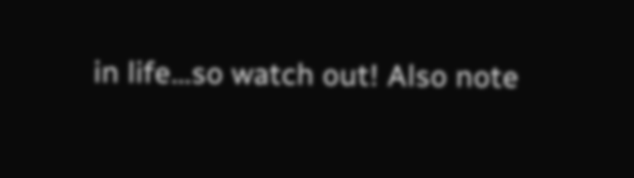in life…so watch out! Also note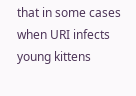that in some cases when URI infects young kittens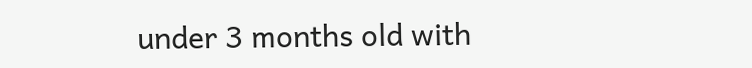under 3 months old with